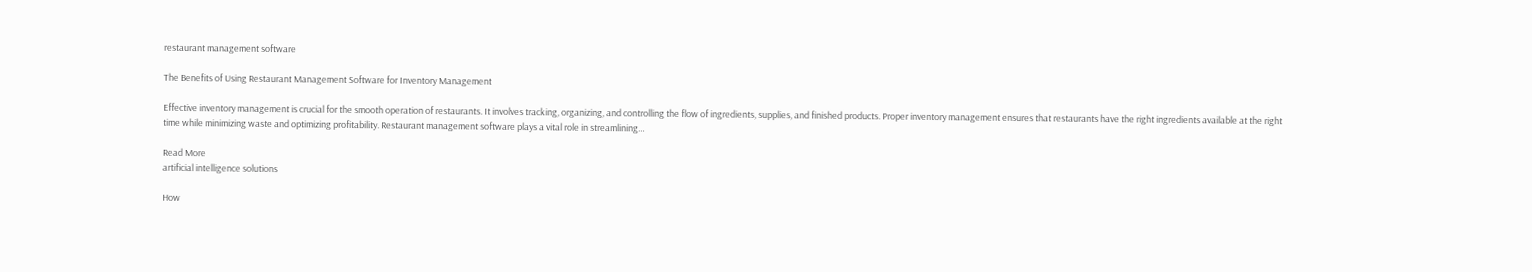restaurant management software

The Benefits of Using Restaurant Management Software for Inventory Management

Effective inventory management is crucial for the smooth operation of restaurants. It involves tracking, organizing, and controlling the flow of ingredients, supplies, and finished products. Proper inventory management ensures that restaurants have the right ingredients available at the right time while minimizing waste and optimizing profitability. Restaurant management software plays a vital role in streamlining…

Read More
artificial intelligence solutions

How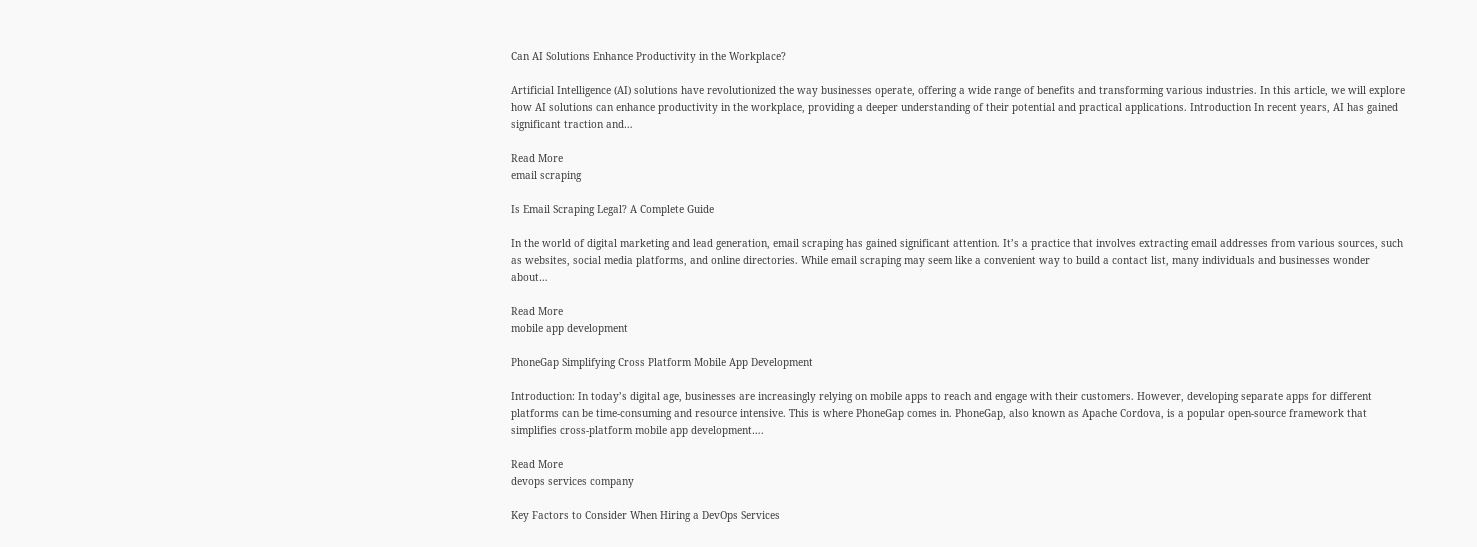Can AI Solutions Enhance Productivity in the Workplace?

Artificial Intelligence (AI) solutions have revolutionized the way businesses operate, offering a wide range of benefits and transforming various industries. In this article, we will explore how AI solutions can enhance productivity in the workplace, providing a deeper understanding of their potential and practical applications. Introduction In recent years, AI has gained significant traction and…

Read More
email scraping

Is Email Scraping Legal? A Complete Guide

In the world of digital marketing and lead generation, email scraping has gained significant attention. It’s a practice that involves extracting email addresses from various sources, such as websites, social media platforms, and online directories. While email scraping may seem like a convenient way to build a contact list, many individuals and businesses wonder about…

Read More
mobile app development

PhoneGap Simplifying Cross Platform Mobile App Development

Introduction: In today’s digital age, businesses are increasingly relying on mobile apps to reach and engage with their customers. However, developing separate apps for different platforms can be time-consuming and resource intensive. This is where PhoneGap comes in. PhoneGap, also known as Apache Cordova, is a popular open-source framework that simplifies cross-platform mobile app development….

Read More
devops services company

Key Factors to Consider When Hiring a DevOps Services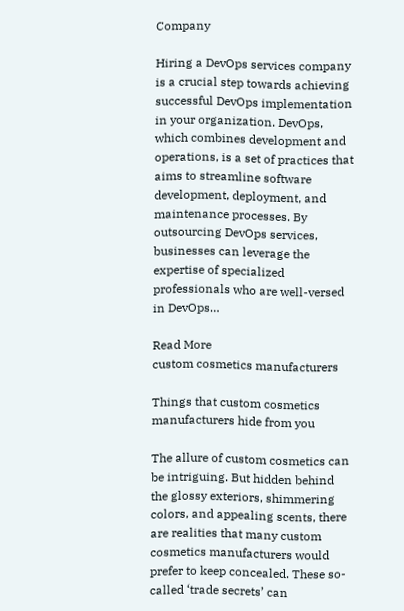Company

Hiring a DevOps services company is a crucial step towards achieving successful DevOps implementation in your organization. DevOps, which combines development and operations, is a set of practices that aims to streamline software development, deployment, and maintenance processes. By outsourcing DevOps services, businesses can leverage the expertise of specialized professionals who are well-versed in DevOps…

Read More
custom cosmetics manufacturers

Things that custom cosmetics manufacturers hide from you

The allure of custom cosmetics can be intriguing. But hidden behind the glossy exteriors, shimmering colors, and appealing scents, there are realities that many custom cosmetics manufacturers would prefer to keep concealed. These so-called ‘trade secrets’ can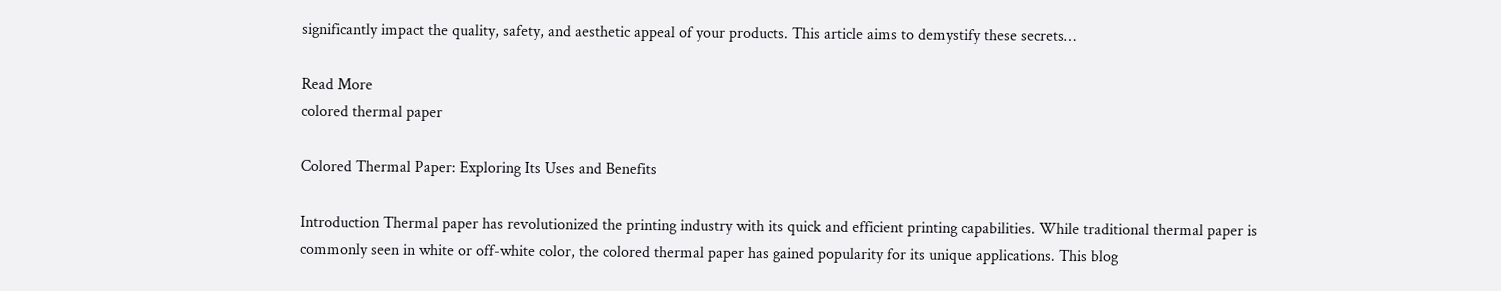significantly impact the quality, safety, and aesthetic appeal of your products. This article aims to demystify these secrets…

Read More
colored thermal paper

Colored Thermal Paper: Exploring Its Uses and Benefits

Introduction Thermal paper has revolutionized the printing industry with its quick and efficient printing capabilities. While traditional thermal paper is commonly seen in white or off-white color, the colored thermal paper has gained popularity for its unique applications. This blog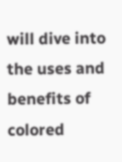will dive into the uses and benefits of colored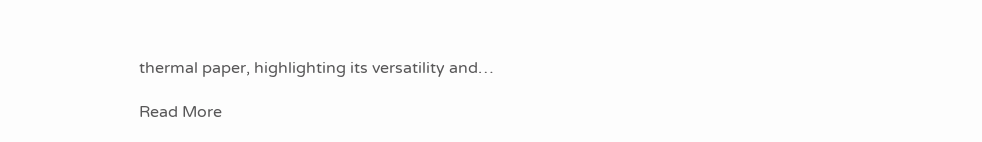thermal paper, highlighting its versatility and…

Read More